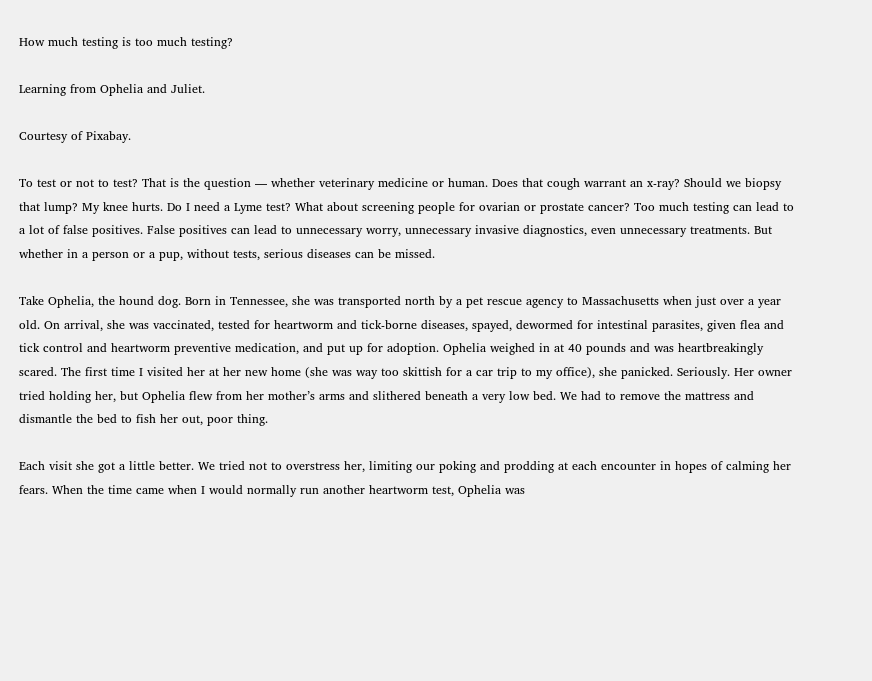How much testing is too much testing?

Learning from Ophelia and Juliet.

Courtesy of Pixabay.

To test or not to test? That is the question — whether veterinary medicine or human. Does that cough warrant an x-ray? Should we biopsy that lump? My knee hurts. Do I need a Lyme test? What about screening people for ovarian or prostate cancer? Too much testing can lead to a lot of false positives. False positives can lead to unnecessary worry, unnecessary invasive diagnostics, even unnecessary treatments. But whether in a person or a pup, without tests, serious diseases can be missed.

Take Ophelia, the hound dog. Born in Tennessee, she was transported north by a pet rescue agency to Massachusetts when just over a year old. On arrival, she was vaccinated, tested for heartworm and tick-borne diseases, spayed, dewormed for intestinal parasites, given flea and tick control and heartworm preventive medication, and put up for adoption. Ophelia weighed in at 40 pounds and was heartbreakingly scared. The first time I visited her at her new home (she was way too skittish for a car trip to my office), she panicked. Seriously. Her owner tried holding her, but Ophelia flew from her mother’s arms and slithered beneath a very low bed. We had to remove the mattress and dismantle the bed to fish her out, poor thing.

Each visit she got a little better. We tried not to overstress her, limiting our poking and prodding at each encounter in hopes of calming her fears. When the time came when I would normally run another heartworm test, Ophelia was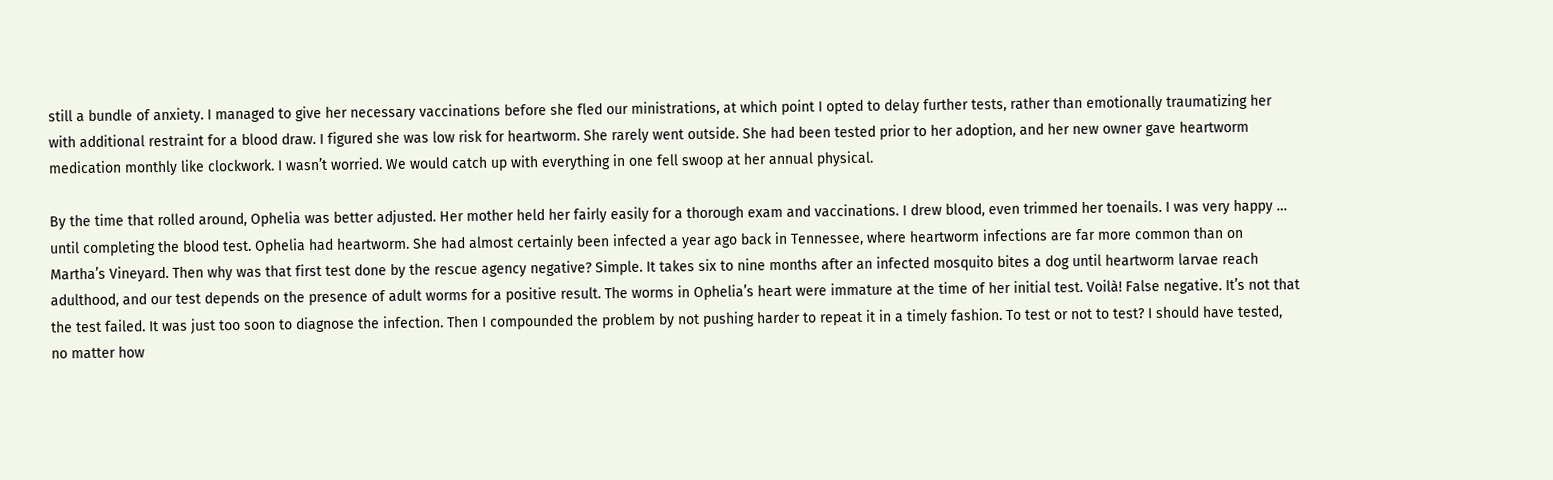still a bundle of anxiety. I managed to give her necessary vaccinations before she fled our ministrations, at which point I opted to delay further tests, rather than emotionally traumatizing her with additional restraint for a blood draw. I figured she was low risk for heartworm. She rarely went outside. She had been tested prior to her adoption, and her new owner gave heartworm medication monthly like clockwork. I wasn’t worried. We would catch up with everything in one fell swoop at her annual physical.

By the time that rolled around, Ophelia was better adjusted. Her mother held her fairly easily for a thorough exam and vaccinations. I drew blood, even trimmed her toenails. I was very happy … until completing the blood test. Ophelia had heartworm. She had almost certainly been infected a year ago back in Tennessee, where heartworm infections are far more common than on Martha’s Vineyard. Then why was that first test done by the rescue agency negative? Simple. It takes six to nine months after an infected mosquito bites a dog until heartworm larvae reach adulthood, and our test depends on the presence of adult worms for a positive result. The worms in Ophelia’s heart were immature at the time of her initial test. Voilà! False negative. It’s not that the test failed. It was just too soon to diagnose the infection. Then I compounded the problem by not pushing harder to repeat it in a timely fashion. To test or not to test? I should have tested, no matter how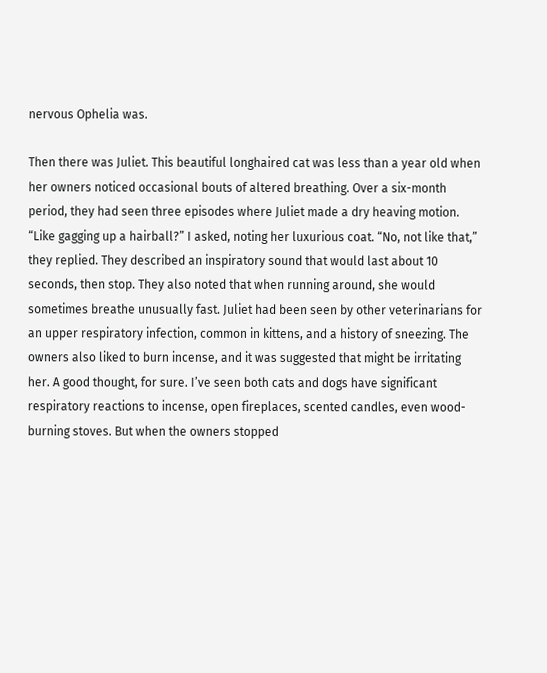nervous Ophelia was.

Then there was Juliet. This beautiful longhaired cat was less than a year old when her owners noticed occasional bouts of altered breathing. Over a six-month period, they had seen three episodes where Juliet made a dry heaving motion. “Like gagging up a hairball?” I asked, noting her luxurious coat. “No, not like that,” they replied. They described an inspiratory sound that would last about 10 seconds, then stop. They also noted that when running around, she would sometimes breathe unusually fast. Juliet had been seen by other veterinarians for an upper respiratory infection, common in kittens, and a history of sneezing. The owners also liked to burn incense, and it was suggested that might be irritating her. A good thought, for sure. I’ve seen both cats and dogs have significant respiratory reactions to incense, open fireplaces, scented candles, even wood-burning stoves. But when the owners stopped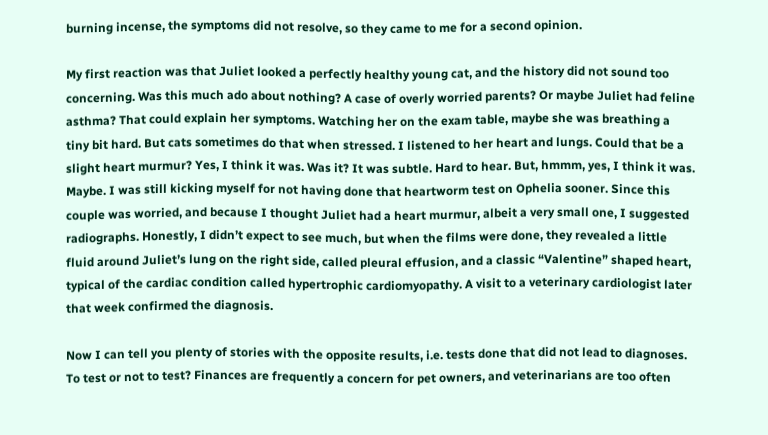burning incense, the symptoms did not resolve, so they came to me for a second opinion.

My first reaction was that Juliet looked a perfectly healthy young cat, and the history did not sound too concerning. Was this much ado about nothing? A case of overly worried parents? Or maybe Juliet had feline asthma? That could explain her symptoms. Watching her on the exam table, maybe she was breathing a tiny bit hard. But cats sometimes do that when stressed. I listened to her heart and lungs. Could that be a slight heart murmur? Yes, I think it was. Was it? It was subtle. Hard to hear. But, hmmm, yes, I think it was. Maybe. I was still kicking myself for not having done that heartworm test on Ophelia sooner. Since this couple was worried, and because I thought Juliet had a heart murmur, albeit a very small one, I suggested radiographs. Honestly, I didn’t expect to see much, but when the films were done, they revealed a little fluid around Juliet’s lung on the right side, called pleural effusion, and a classic “Valentine” shaped heart, typical of the cardiac condition called hypertrophic cardiomyopathy. A visit to a veterinary cardiologist later that week confirmed the diagnosis.

Now I can tell you plenty of stories with the opposite results, i.e. tests done that did not lead to diagnoses. To test or not to test? Finances are frequently a concern for pet owners, and veterinarians are too often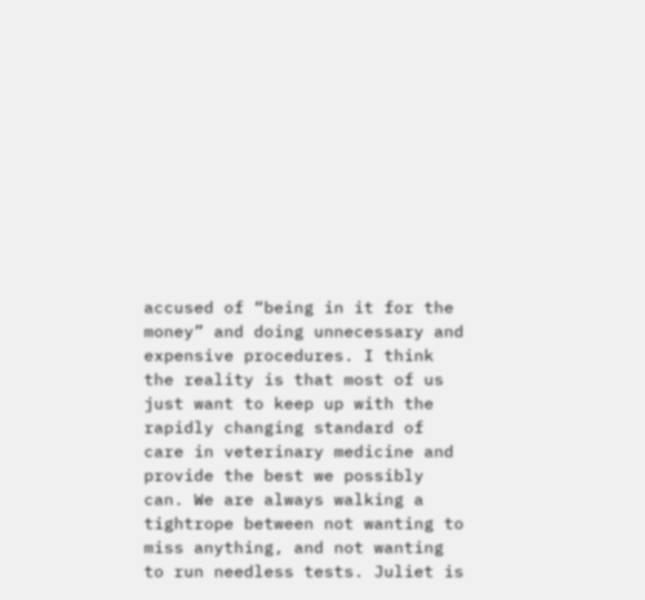accused of “being in it for the money” and doing unnecessary and expensive procedures. I think the reality is that most of us just want to keep up with the rapidly changing standard of care in veterinary medicine and provide the best we possibly can. We are always walking a tightrope between not wanting to miss anything, and not wanting to run needless tests. Juliet is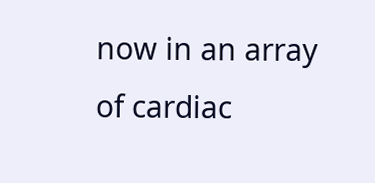now in an array of cardiac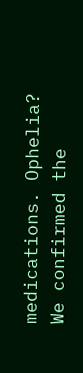medications. Ophelia? We confirmed the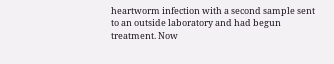heartworm infection with a second sample sent to an outside laboratory and had begun treatment. Now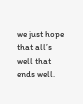we just hope that all’s well that ends well.